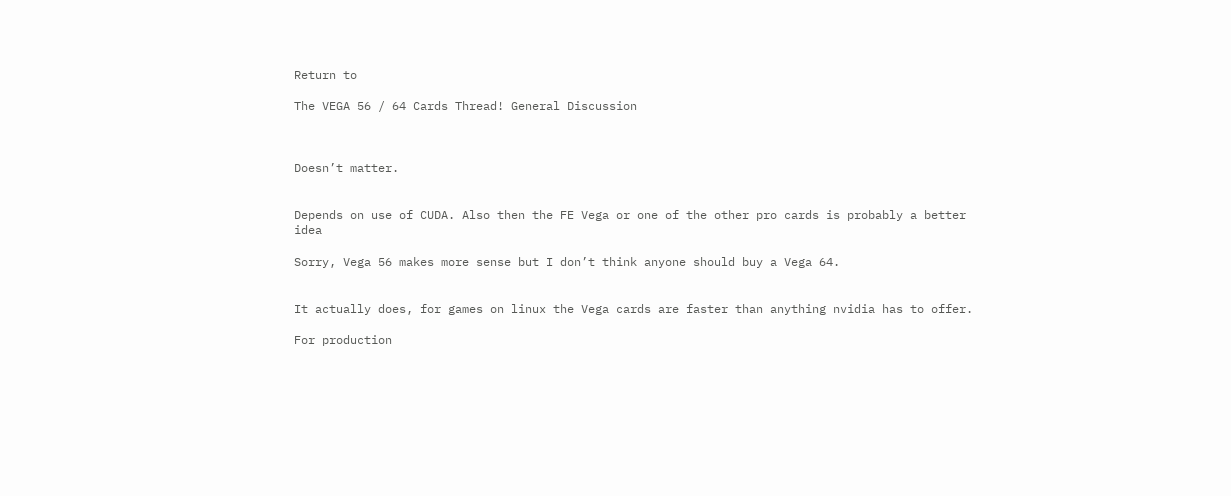Return to

The VEGA 56 / 64 Cards Thread! General Discussion



Doesn’t matter.


Depends on use of CUDA. Also then the FE Vega or one of the other pro cards is probably a better idea

Sorry, Vega 56 makes more sense but I don’t think anyone should buy a Vega 64.


It actually does, for games on linux the Vega cards are faster than anything nvidia has to offer.

For production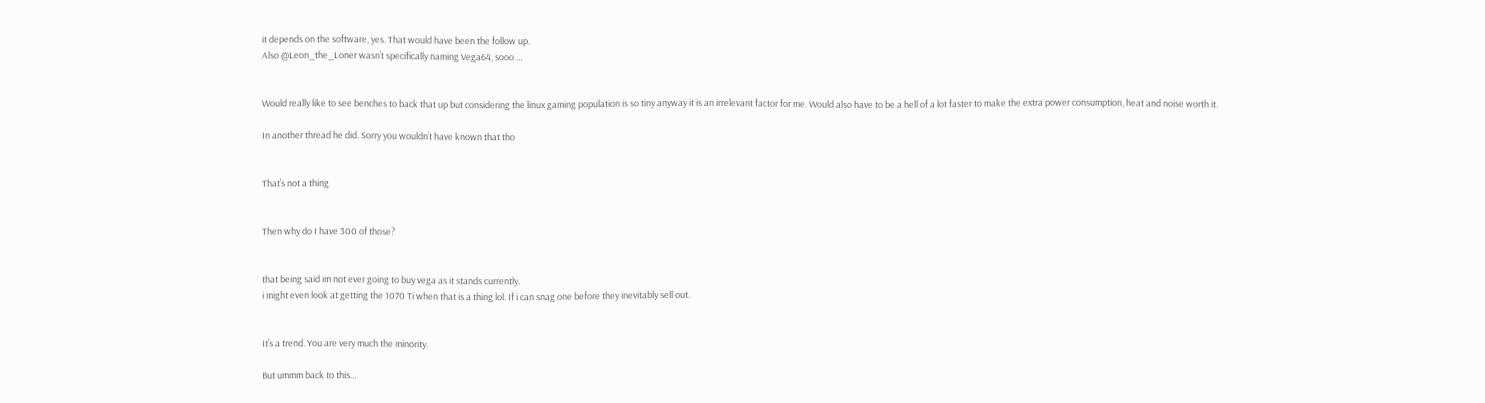it depends on the software, yes. That would have been the follow up.
Also @Leon_the_Loner wasn’t specifically naming Vega64, sooo …


Would really like to see benches to back that up but considering the linux gaming population is so tiny anyway it is an irrelevant factor for me. Would also have to be a hell of a lot faster to make the extra power consumption, heat and noise worth it.

In another thread he did. Sorry you wouldn’t have known that tho


That’s not a thing


Then why do I have 300 of those?


that being said im not ever going to buy vega as it stands currently.
i might even look at getting the 1070 Ti when that is a thing lol. If i can snag one before they inevitably sell out.


It’s a trend. You are very much the minority.

But ummm back to this…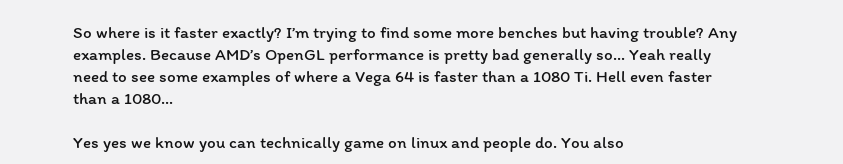So where is it faster exactly? I’m trying to find some more benches but having trouble? Any examples. Because AMD’s OpenGL performance is pretty bad generally so… Yeah really need to see some examples of where a Vega 64 is faster than a 1080 Ti. Hell even faster than a 1080…

Yes yes we know you can technically game on linux and people do. You also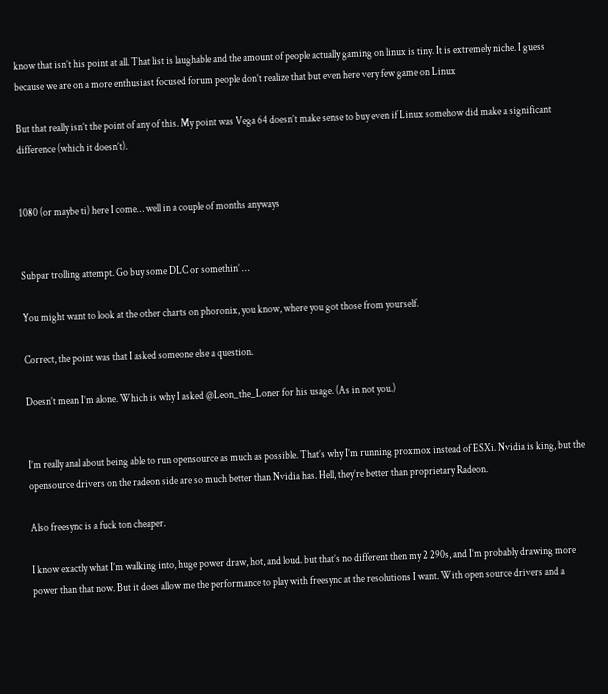know that isn’t his point at all. That list is laughable and the amount of people actually gaming on linux is tiny. It is extremely niche. I guess because we are on a more enthusiast focused forum people don’t realize that but even here very few game on Linux

But that really isn’t the point of any of this. My point was Vega 64 doesn’t make sense to buy even if Linux somehow did make a significant difference (which it doesn’t).


1080 (or maybe ti) here I come… well in a couple of months anyways


Subpar trolling attempt. Go buy some DLC or somethin’ …

You might want to look at the other charts on phoronix, you know, where you got those from yourself.

Correct, the point was that I asked someone else a question.

Doesn’t mean I’m alone. Which is why I asked @Leon_the_Loner for his usage. (As in not you.)


I’m really anal about being able to run opensource as much as possible. That’s why I’m running proxmox instead of ESXi. Nvidia is king, but the opensource drivers on the radeon side are so much better than Nvidia has. Hell, they’re better than proprietary Radeon.

Also freesync is a fuck ton cheaper.

I know exactly what I’m walking into, huge power draw, hot, and loud. but that’s no different then my 2 290s, and I’m probably drawing more power than that now. But it does allow me the performance to play with freesync at the resolutions I want. With open source drivers and a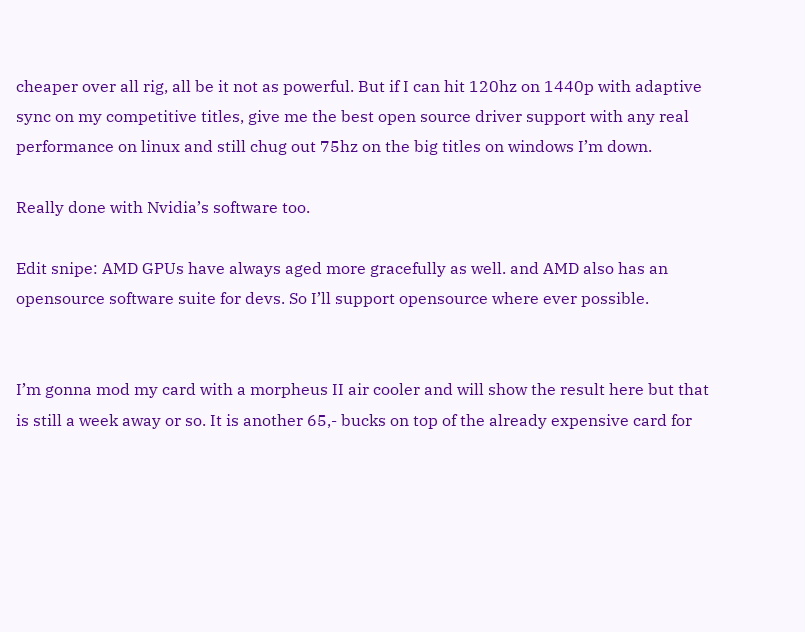cheaper over all rig, all be it not as powerful. But if I can hit 120hz on 1440p with adaptive sync on my competitive titles, give me the best open source driver support with any real performance on linux and still chug out 75hz on the big titles on windows I’m down.

Really done with Nvidia’s software too.

Edit snipe: AMD GPUs have always aged more gracefully as well. and AMD also has an opensource software suite for devs. So I’ll support opensource where ever possible.


I’m gonna mod my card with a morpheus II air cooler and will show the result here but that is still a week away or so. It is another 65,- bucks on top of the already expensive card for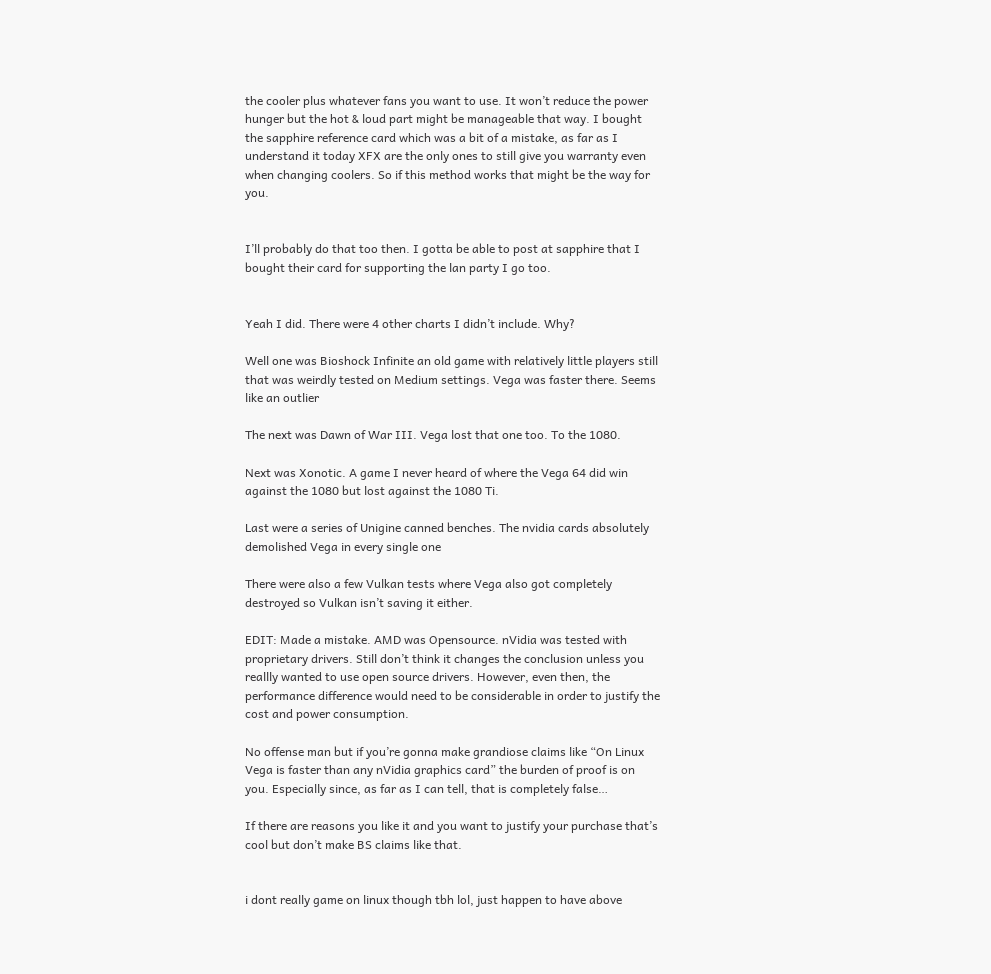the cooler plus whatever fans you want to use. It won’t reduce the power hunger but the hot & loud part might be manageable that way. I bought the sapphire reference card which was a bit of a mistake, as far as I understand it today XFX are the only ones to still give you warranty even when changing coolers. So if this method works that might be the way for you.


I’ll probably do that too then. I gotta be able to post at sapphire that I bought their card for supporting the lan party I go too.


Yeah I did. There were 4 other charts I didn’t include. Why?

Well one was Bioshock Infinite an old game with relatively little players still that was weirdly tested on Medium settings. Vega was faster there. Seems like an outlier

The next was Dawn of War III. Vega lost that one too. To the 1080.

Next was Xonotic. A game I never heard of where the Vega 64 did win against the 1080 but lost against the 1080 Ti.

Last were a series of Unigine canned benches. The nvidia cards absolutely demolished Vega in every single one

There were also a few Vulkan tests where Vega also got completely destroyed so Vulkan isn’t saving it either.

EDIT: Made a mistake. AMD was Opensource. nVidia was tested with proprietary drivers. Still don’t think it changes the conclusion unless you reallly wanted to use open source drivers. However, even then, the performance difference would need to be considerable in order to justify the cost and power consumption.

No offense man but if you’re gonna make grandiose claims like “On Linux Vega is faster than any nVidia graphics card” the burden of proof is on you. Especially since, as far as I can tell, that is completely false…

If there are reasons you like it and you want to justify your purchase that’s cool but don’t make BS claims like that.


i dont really game on linux though tbh lol, just happen to have above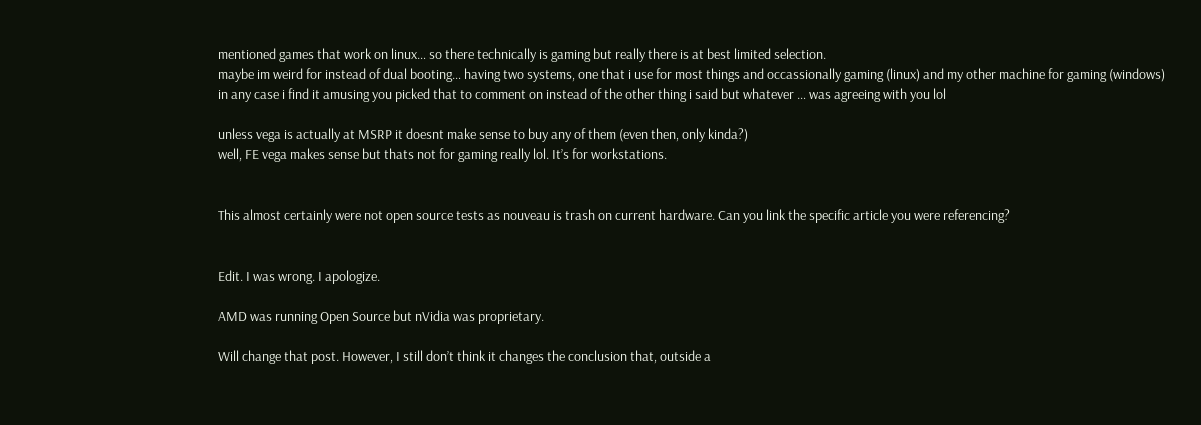mentioned games that work on linux… so there technically is gaming but really there is at best limited selection.
maybe im weird for instead of dual booting… having two systems, one that i use for most things and occassionally gaming (linux) and my other machine for gaming (windows)
in any case i find it amusing you picked that to comment on instead of the other thing i said but whatever … was agreeing with you lol

unless vega is actually at MSRP it doesnt make sense to buy any of them (even then, only kinda?)
well, FE vega makes sense but thats not for gaming really lol. It’s for workstations.


This almost certainly were not open source tests as nouveau is trash on current hardware. Can you link the specific article you were referencing?


Edit. I was wrong. I apologize.

AMD was running Open Source but nVidia was proprietary.

Will change that post. However, I still don’t think it changes the conclusion that, outside a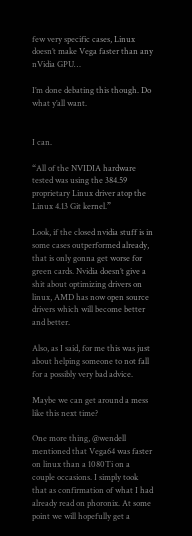few very specific cases, Linux doesn’t make Vega faster than any nVidia GPU…

I’m done debating this though. Do what y’all want.


I can.

“All of the NVIDIA hardware tested was using the 384.59 proprietary Linux driver atop the Linux 4.13 Git kernel.”

Look, if the closed nvidia stuff is in some cases outperformed already, that is only gonna get worse for green cards. Nvidia doesn’t give a shit about optimizing drivers on linux, AMD has now open source drivers which will become better and better.

Also, as I said, for me this was just about helping someone to not fall for a possibly very bad advice.

Maybe we can get around a mess like this next time?

One more thing, @wendell mentioned that Vega64 was faster on linux than a 1080Ti on a couple occasions. I simply took that as confirmation of what I had already read on phoronix. At some point we will hopefully get a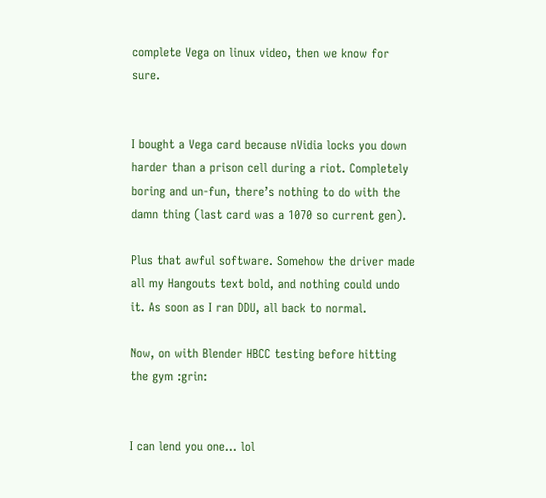complete Vega on linux video, then we know for sure.


I bought a Vega card because nVidia locks you down harder than a prison cell during a riot. Completely boring and un-fun, there’s nothing to do with the damn thing (last card was a 1070 so current gen).

Plus that awful software. Somehow the driver made all my Hangouts text bold, and nothing could undo it. As soon as I ran DDU, all back to normal.

Now, on with Blender HBCC testing before hitting the gym :grin:


I can lend you one… lol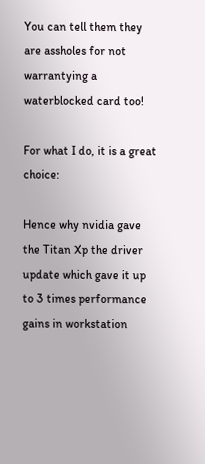You can tell them they are assholes for not warrantying a waterblocked card too!

For what I do, it is a great choice:

Hence why nvidia gave the Titan Xp the driver update which gave it up to 3 times performance gains in workstation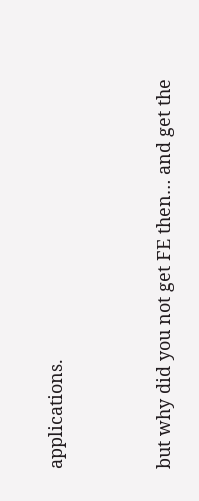applications.


but why did you not get FE then… and get the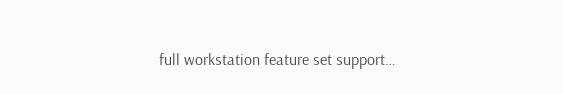full workstation feature set support…